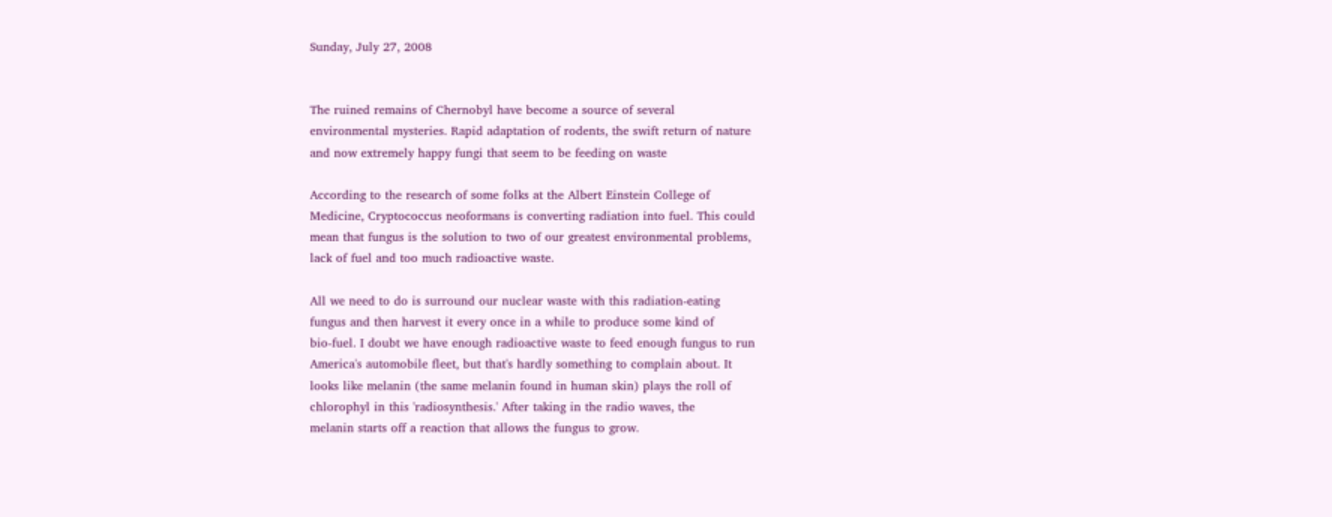Sunday, July 27, 2008


The ruined remains of Chernobyl have become a source of several
environmental mysteries. Rapid adaptation of rodents, the swift return of nature
and now extremely happy fungi that seem to be feeding on waste

According to the research of some folks at the Albert Einstein College of
Medicine, Cryptococcus neoformans is converting radiation into fuel. This could
mean that fungus is the solution to two of our greatest environmental problems,
lack of fuel and too much radioactive waste.

All we need to do is surround our nuclear waste with this radiation-eating
fungus and then harvest it every once in a while to produce some kind of
bio-fuel. I doubt we have enough radioactive waste to feed enough fungus to run
America's automobile fleet, but that's hardly something to complain about. It
looks like melanin (the same melanin found in human skin) plays the roll of
chlorophyl in this 'radiosynthesis.' After taking in the radio waves, the
melanin starts off a reaction that allows the fungus to grow.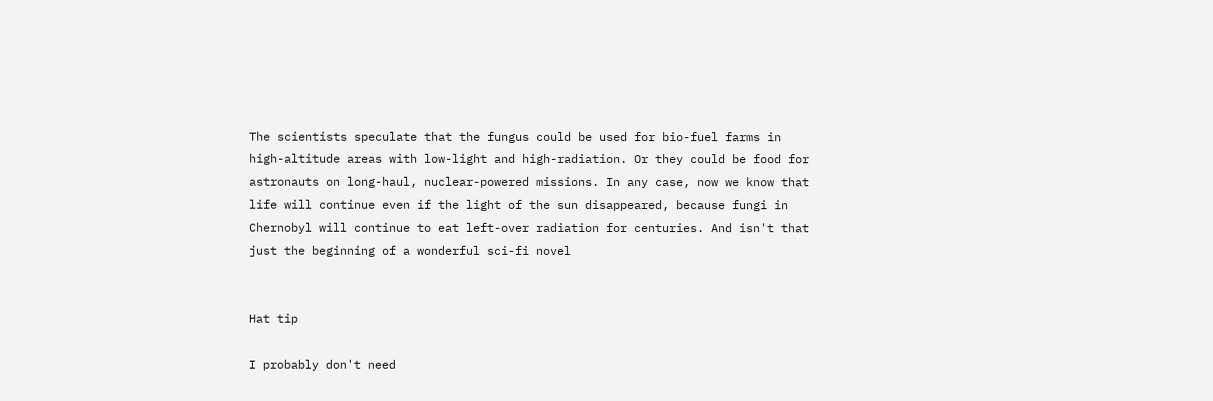The scientists speculate that the fungus could be used for bio-fuel farms in
high-altitude areas with low-light and high-radiation. Or they could be food for
astronauts on long-haul, nuclear-powered missions. In any case, now we know that
life will continue even if the light of the sun disappeared, because fungi in
Chernobyl will continue to eat left-over radiation for centuries. And isn't that
just the beginning of a wonderful sci-fi novel


Hat tip

I probably don't need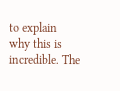to explain why this is incredible. The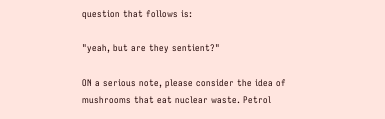question that follows is:

"yeah, but are they sentient?"

ON a serious note, please consider the idea of mushrooms that eat nuclear waste. Petrol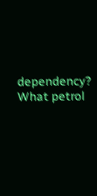dependency? What petrol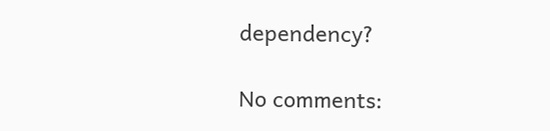dependency?

No comments: